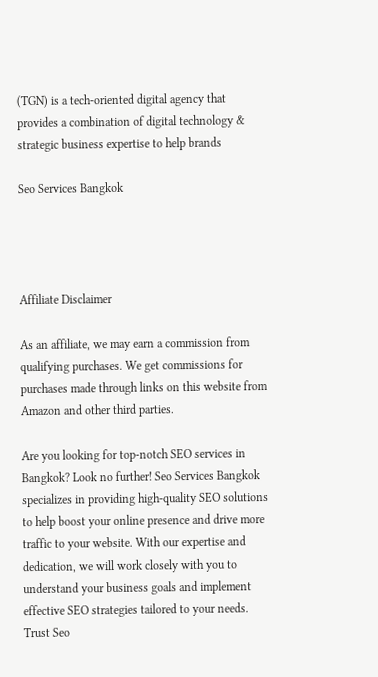(TGN) is a tech-oriented digital agency that provides a combination of digital technology & strategic business expertise to help brands

Seo Services Bangkok




Affiliate Disclaimer

As an affiliate, we may earn a commission from qualifying purchases. We get commissions for purchases made through links on this website from Amazon and other third parties.

Are you looking for top-notch SEO services in Bangkok? Look no further! Seo Services Bangkok specializes in providing high-quality SEO solutions to help boost your online presence and drive more traffic to your website. With our expertise and dedication, we will work closely with you to understand your business goals and implement effective SEO strategies tailored to your needs. Trust Seo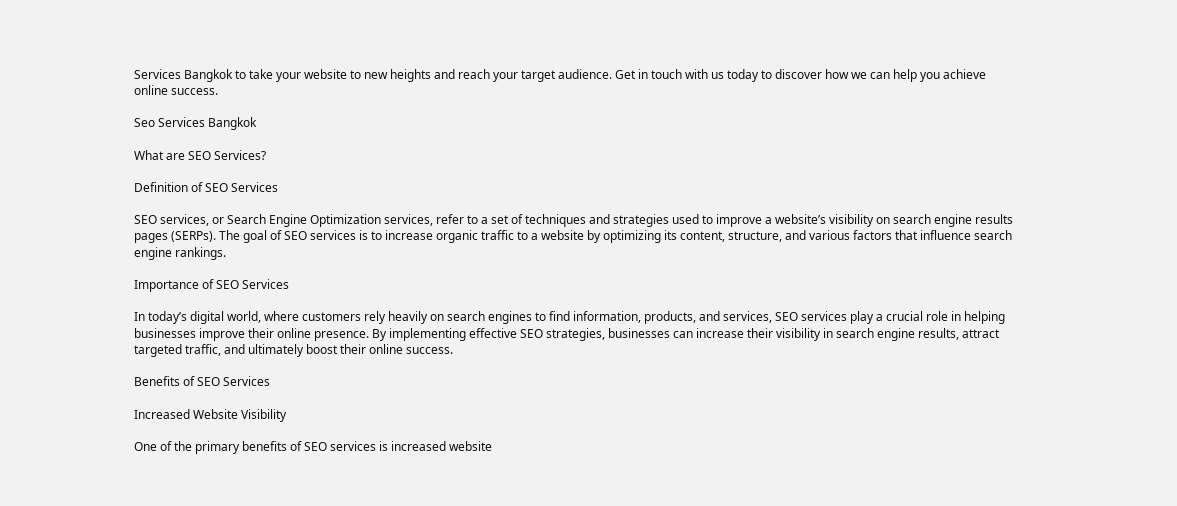Services Bangkok to take your website to new heights and reach your target audience. Get in touch with us today to discover how we can help you achieve online success.

Seo Services Bangkok

What are SEO Services?

Definition of SEO Services

SEO services, or Search Engine Optimization services, refer to a set of techniques and strategies used to improve a website’s visibility on search engine results pages (SERPs). The goal of SEO services is to increase organic traffic to a website by optimizing its content, structure, and various factors that influence search engine rankings.

Importance of SEO Services

In today’s digital world, where customers rely heavily on search engines to find information, products, and services, SEO services play a crucial role in helping businesses improve their online presence. By implementing effective SEO strategies, businesses can increase their visibility in search engine results, attract targeted traffic, and ultimately boost their online success.

Benefits of SEO Services

Increased Website Visibility

One of the primary benefits of SEO services is increased website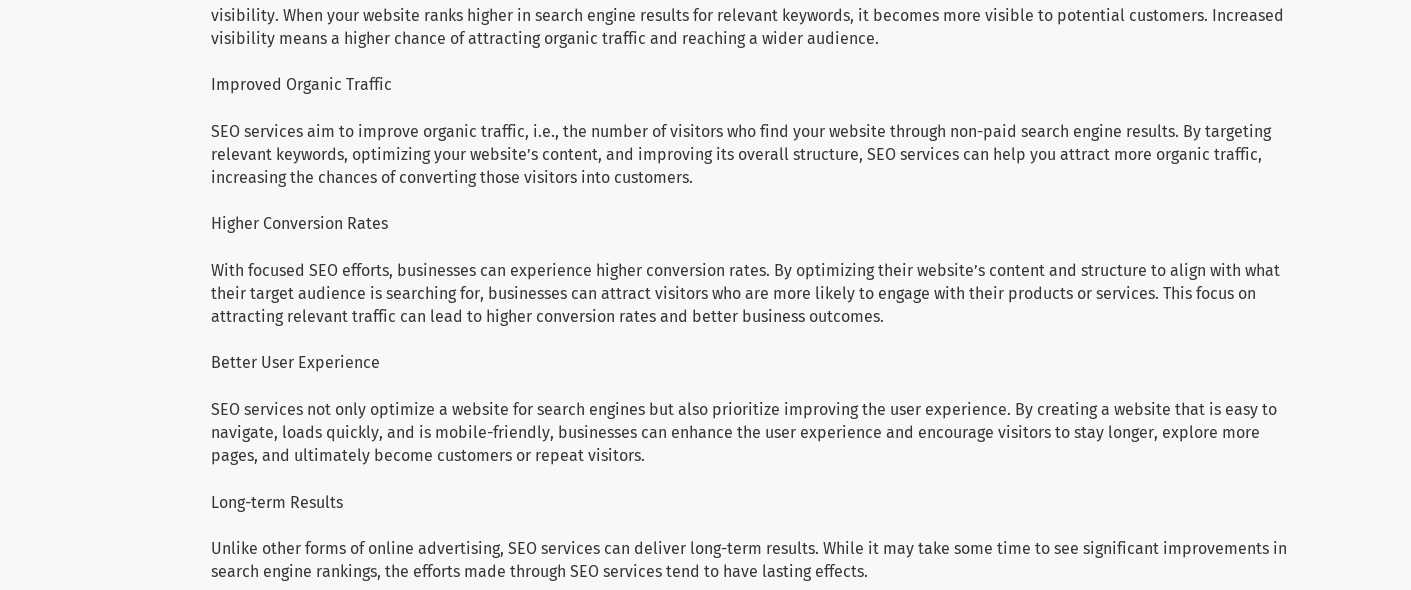visibility. When your website ranks higher in search engine results for relevant keywords, it becomes more visible to potential customers. Increased visibility means a higher chance of attracting organic traffic and reaching a wider audience.

Improved Organic Traffic

SEO services aim to improve organic traffic, i.e., the number of visitors who find your website through non-paid search engine results. By targeting relevant keywords, optimizing your website’s content, and improving its overall structure, SEO services can help you attract more organic traffic, increasing the chances of converting those visitors into customers.

Higher Conversion Rates

With focused SEO efforts, businesses can experience higher conversion rates. By optimizing their website’s content and structure to align with what their target audience is searching for, businesses can attract visitors who are more likely to engage with their products or services. This focus on attracting relevant traffic can lead to higher conversion rates and better business outcomes.

Better User Experience

SEO services not only optimize a website for search engines but also prioritize improving the user experience. By creating a website that is easy to navigate, loads quickly, and is mobile-friendly, businesses can enhance the user experience and encourage visitors to stay longer, explore more pages, and ultimately become customers or repeat visitors.

Long-term Results

Unlike other forms of online advertising, SEO services can deliver long-term results. While it may take some time to see significant improvements in search engine rankings, the efforts made through SEO services tend to have lasting effects.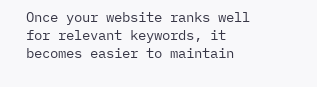Once your website ranks well for relevant keywords, it becomes easier to maintain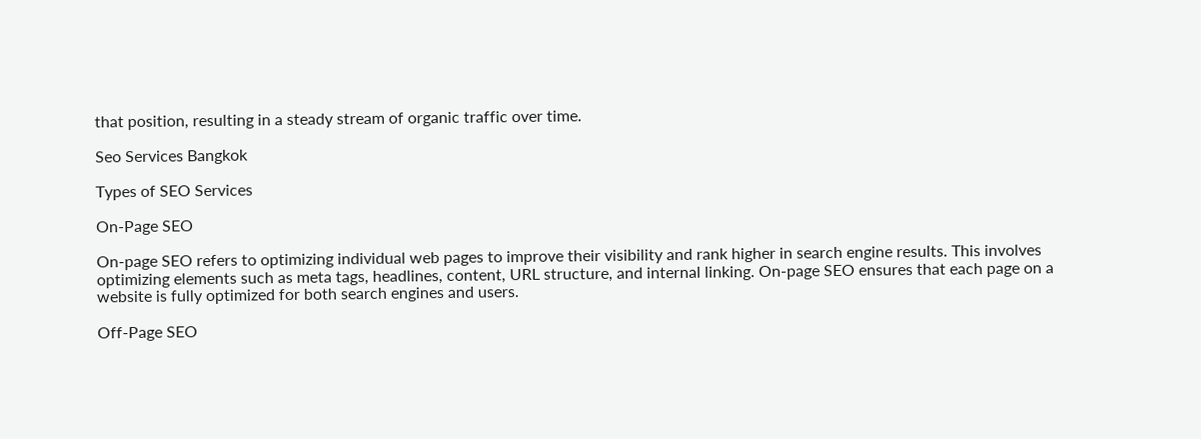that position, resulting in a steady stream of organic traffic over time.

Seo Services Bangkok

Types of SEO Services

On-Page SEO

On-page SEO refers to optimizing individual web pages to improve their visibility and rank higher in search engine results. This involves optimizing elements such as meta tags, headlines, content, URL structure, and internal linking. On-page SEO ensures that each page on a website is fully optimized for both search engines and users.

Off-Page SEO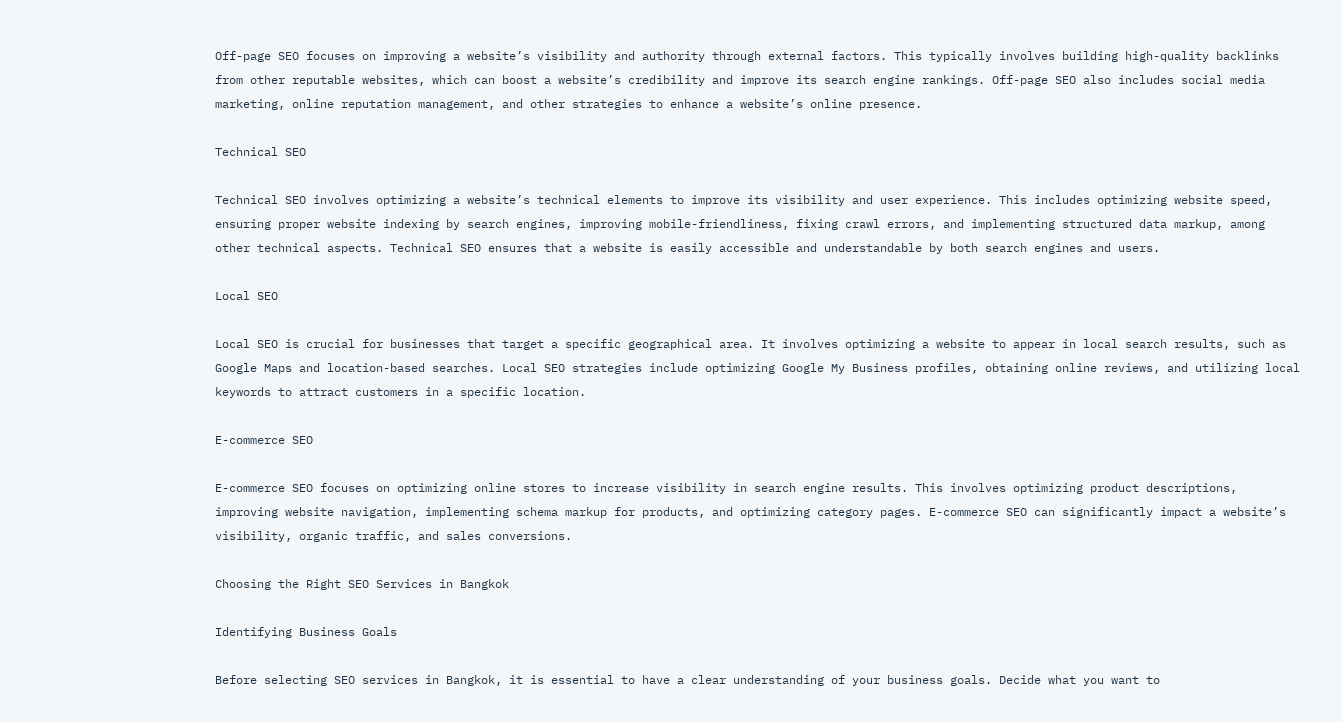Off-page SEO focuses on improving a website’s visibility and authority through external factors. This typically involves building high-quality backlinks from other reputable websites, which can boost a website’s credibility and improve its search engine rankings. Off-page SEO also includes social media marketing, online reputation management, and other strategies to enhance a website’s online presence.

Technical SEO

Technical SEO involves optimizing a website’s technical elements to improve its visibility and user experience. This includes optimizing website speed, ensuring proper website indexing by search engines, improving mobile-friendliness, fixing crawl errors, and implementing structured data markup, among other technical aspects. Technical SEO ensures that a website is easily accessible and understandable by both search engines and users.

Local SEO

Local SEO is crucial for businesses that target a specific geographical area. It involves optimizing a website to appear in local search results, such as Google Maps and location-based searches. Local SEO strategies include optimizing Google My Business profiles, obtaining online reviews, and utilizing local keywords to attract customers in a specific location.

E-commerce SEO

E-commerce SEO focuses on optimizing online stores to increase visibility in search engine results. This involves optimizing product descriptions, improving website navigation, implementing schema markup for products, and optimizing category pages. E-commerce SEO can significantly impact a website’s visibility, organic traffic, and sales conversions.

Choosing the Right SEO Services in Bangkok

Identifying Business Goals

Before selecting SEO services in Bangkok, it is essential to have a clear understanding of your business goals. Decide what you want to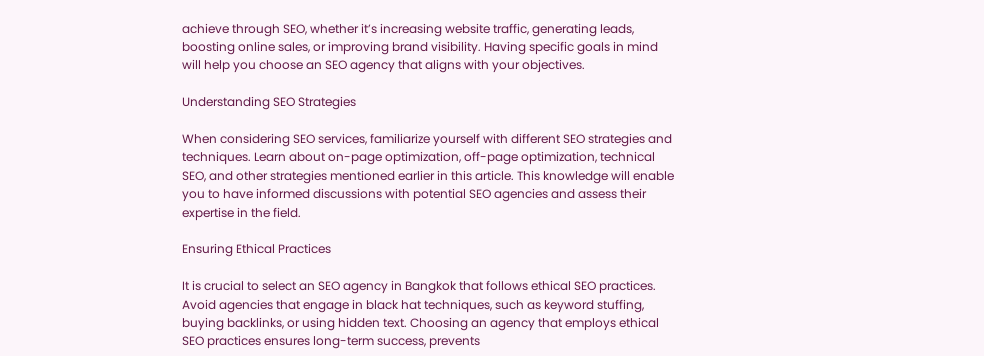achieve through SEO, whether it’s increasing website traffic, generating leads, boosting online sales, or improving brand visibility. Having specific goals in mind will help you choose an SEO agency that aligns with your objectives.

Understanding SEO Strategies

When considering SEO services, familiarize yourself with different SEO strategies and techniques. Learn about on-page optimization, off-page optimization, technical SEO, and other strategies mentioned earlier in this article. This knowledge will enable you to have informed discussions with potential SEO agencies and assess their expertise in the field.

Ensuring Ethical Practices

It is crucial to select an SEO agency in Bangkok that follows ethical SEO practices. Avoid agencies that engage in black hat techniques, such as keyword stuffing, buying backlinks, or using hidden text. Choosing an agency that employs ethical SEO practices ensures long-term success, prevents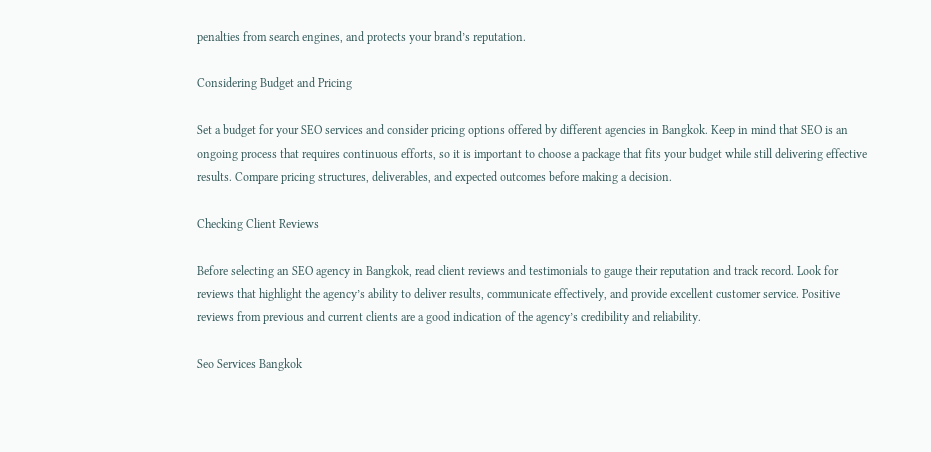penalties from search engines, and protects your brand’s reputation.

Considering Budget and Pricing

Set a budget for your SEO services and consider pricing options offered by different agencies in Bangkok. Keep in mind that SEO is an ongoing process that requires continuous efforts, so it is important to choose a package that fits your budget while still delivering effective results. Compare pricing structures, deliverables, and expected outcomes before making a decision.

Checking Client Reviews

Before selecting an SEO agency in Bangkok, read client reviews and testimonials to gauge their reputation and track record. Look for reviews that highlight the agency’s ability to deliver results, communicate effectively, and provide excellent customer service. Positive reviews from previous and current clients are a good indication of the agency’s credibility and reliability.

Seo Services Bangkok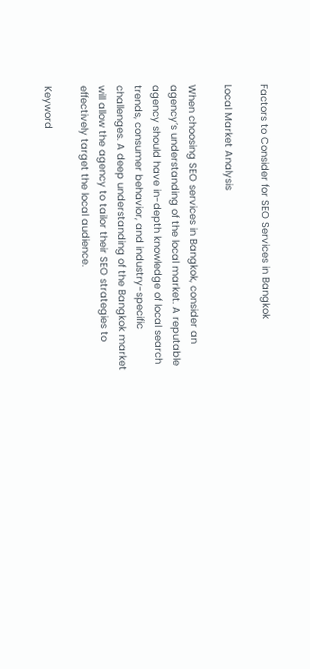Factors to Consider for SEO Services in Bangkok

Local Market Analysis

When choosing SEO services in Bangkok, consider an agency’s understanding of the local market. A reputable agency should have in-depth knowledge of local search trends, consumer behavior, and industry-specific challenges. A deep understanding of the Bangkok market will allow the agency to tailor their SEO strategies to effectively target the local audience.

Keyword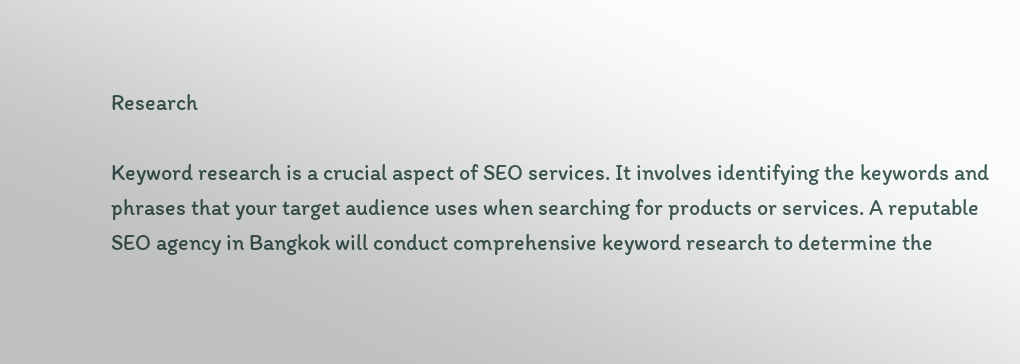Research

Keyword research is a crucial aspect of SEO services. It involves identifying the keywords and phrases that your target audience uses when searching for products or services. A reputable SEO agency in Bangkok will conduct comprehensive keyword research to determine the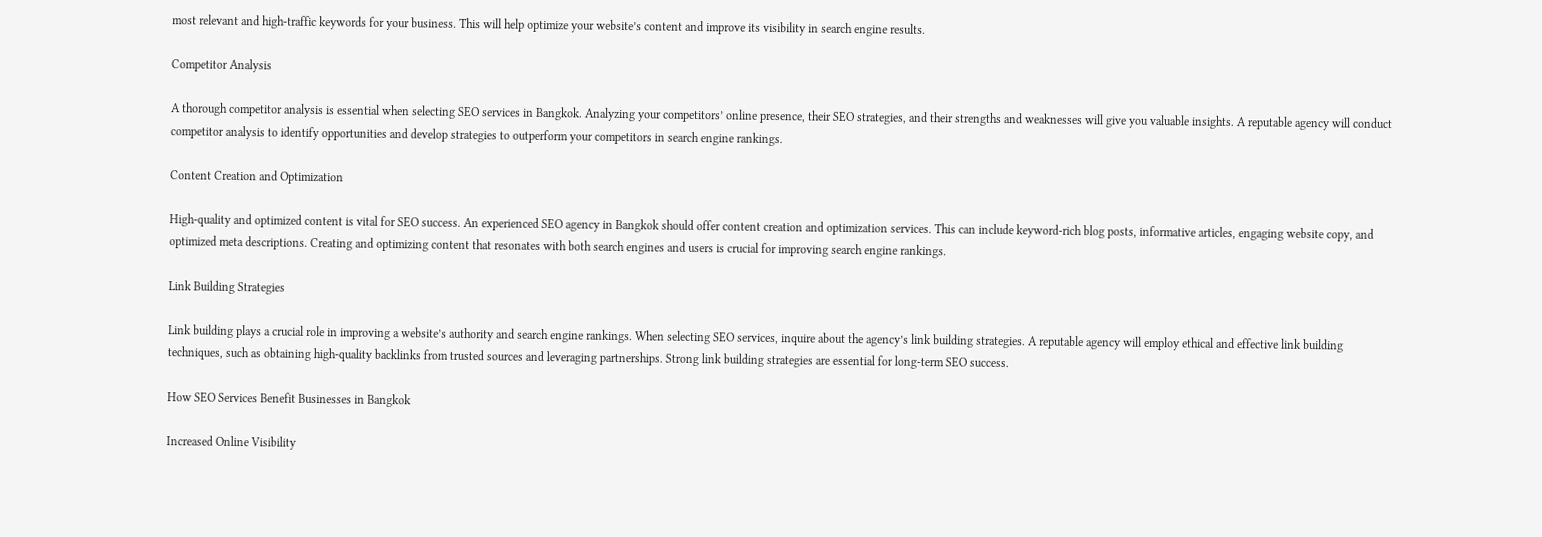most relevant and high-traffic keywords for your business. This will help optimize your website’s content and improve its visibility in search engine results.

Competitor Analysis

A thorough competitor analysis is essential when selecting SEO services in Bangkok. Analyzing your competitors’ online presence, their SEO strategies, and their strengths and weaknesses will give you valuable insights. A reputable agency will conduct competitor analysis to identify opportunities and develop strategies to outperform your competitors in search engine rankings.

Content Creation and Optimization

High-quality and optimized content is vital for SEO success. An experienced SEO agency in Bangkok should offer content creation and optimization services. This can include keyword-rich blog posts, informative articles, engaging website copy, and optimized meta descriptions. Creating and optimizing content that resonates with both search engines and users is crucial for improving search engine rankings.

Link Building Strategies

Link building plays a crucial role in improving a website’s authority and search engine rankings. When selecting SEO services, inquire about the agency’s link building strategies. A reputable agency will employ ethical and effective link building techniques, such as obtaining high-quality backlinks from trusted sources and leveraging partnerships. Strong link building strategies are essential for long-term SEO success.

How SEO Services Benefit Businesses in Bangkok

Increased Online Visibility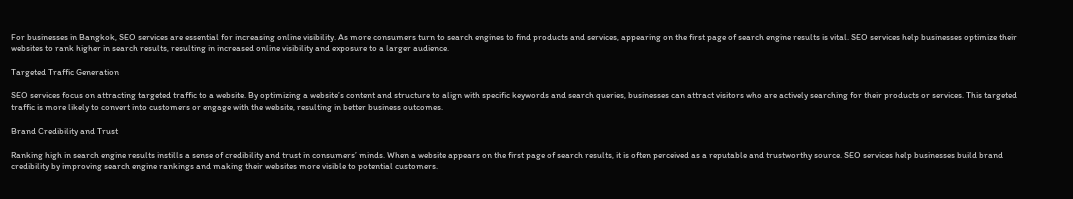For businesses in Bangkok, SEO services are essential for increasing online visibility. As more consumers turn to search engines to find products and services, appearing on the first page of search engine results is vital. SEO services help businesses optimize their websites to rank higher in search results, resulting in increased online visibility and exposure to a larger audience.

Targeted Traffic Generation

SEO services focus on attracting targeted traffic to a website. By optimizing a website’s content and structure to align with specific keywords and search queries, businesses can attract visitors who are actively searching for their products or services. This targeted traffic is more likely to convert into customers or engage with the website, resulting in better business outcomes.

Brand Credibility and Trust

Ranking high in search engine results instills a sense of credibility and trust in consumers’ minds. When a website appears on the first page of search results, it is often perceived as a reputable and trustworthy source. SEO services help businesses build brand credibility by improving search engine rankings and making their websites more visible to potential customers.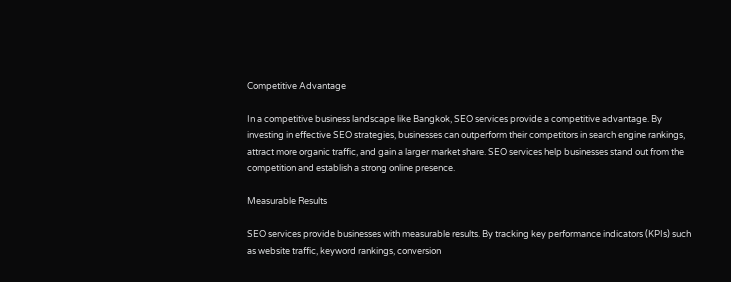Competitive Advantage

In a competitive business landscape like Bangkok, SEO services provide a competitive advantage. By investing in effective SEO strategies, businesses can outperform their competitors in search engine rankings, attract more organic traffic, and gain a larger market share. SEO services help businesses stand out from the competition and establish a strong online presence.

Measurable Results

SEO services provide businesses with measurable results. By tracking key performance indicators (KPIs) such as website traffic, keyword rankings, conversion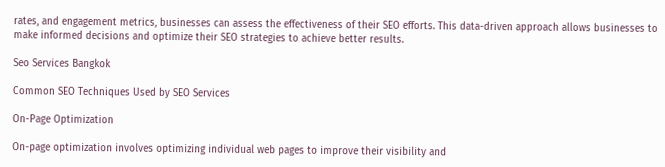rates, and engagement metrics, businesses can assess the effectiveness of their SEO efforts. This data-driven approach allows businesses to make informed decisions and optimize their SEO strategies to achieve better results.

Seo Services Bangkok

Common SEO Techniques Used by SEO Services

On-Page Optimization

On-page optimization involves optimizing individual web pages to improve their visibility and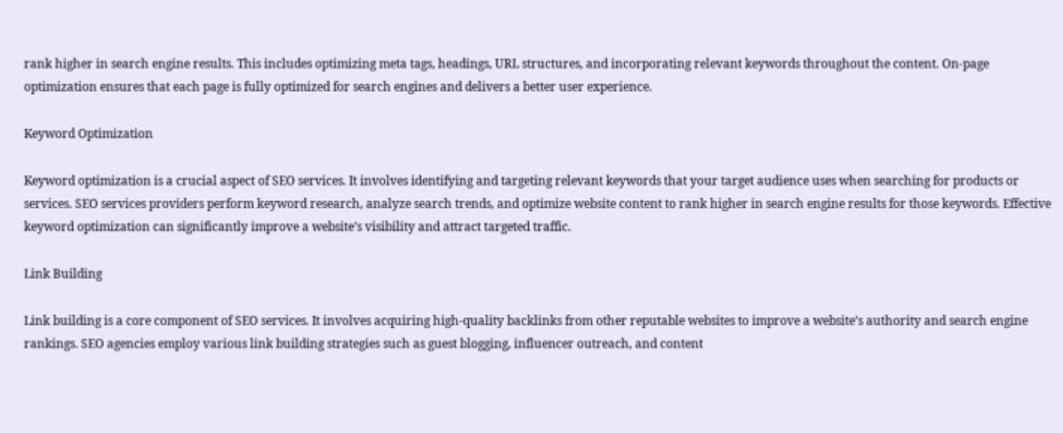rank higher in search engine results. This includes optimizing meta tags, headings, URL structures, and incorporating relevant keywords throughout the content. On-page optimization ensures that each page is fully optimized for search engines and delivers a better user experience.

Keyword Optimization

Keyword optimization is a crucial aspect of SEO services. It involves identifying and targeting relevant keywords that your target audience uses when searching for products or services. SEO services providers perform keyword research, analyze search trends, and optimize website content to rank higher in search engine results for those keywords. Effective keyword optimization can significantly improve a website’s visibility and attract targeted traffic.

Link Building

Link building is a core component of SEO services. It involves acquiring high-quality backlinks from other reputable websites to improve a website’s authority and search engine rankings. SEO agencies employ various link building strategies such as guest blogging, influencer outreach, and content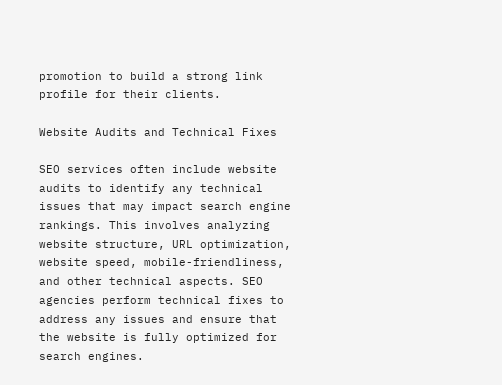promotion to build a strong link profile for their clients.

Website Audits and Technical Fixes

SEO services often include website audits to identify any technical issues that may impact search engine rankings. This involves analyzing website structure, URL optimization, website speed, mobile-friendliness, and other technical aspects. SEO agencies perform technical fixes to address any issues and ensure that the website is fully optimized for search engines.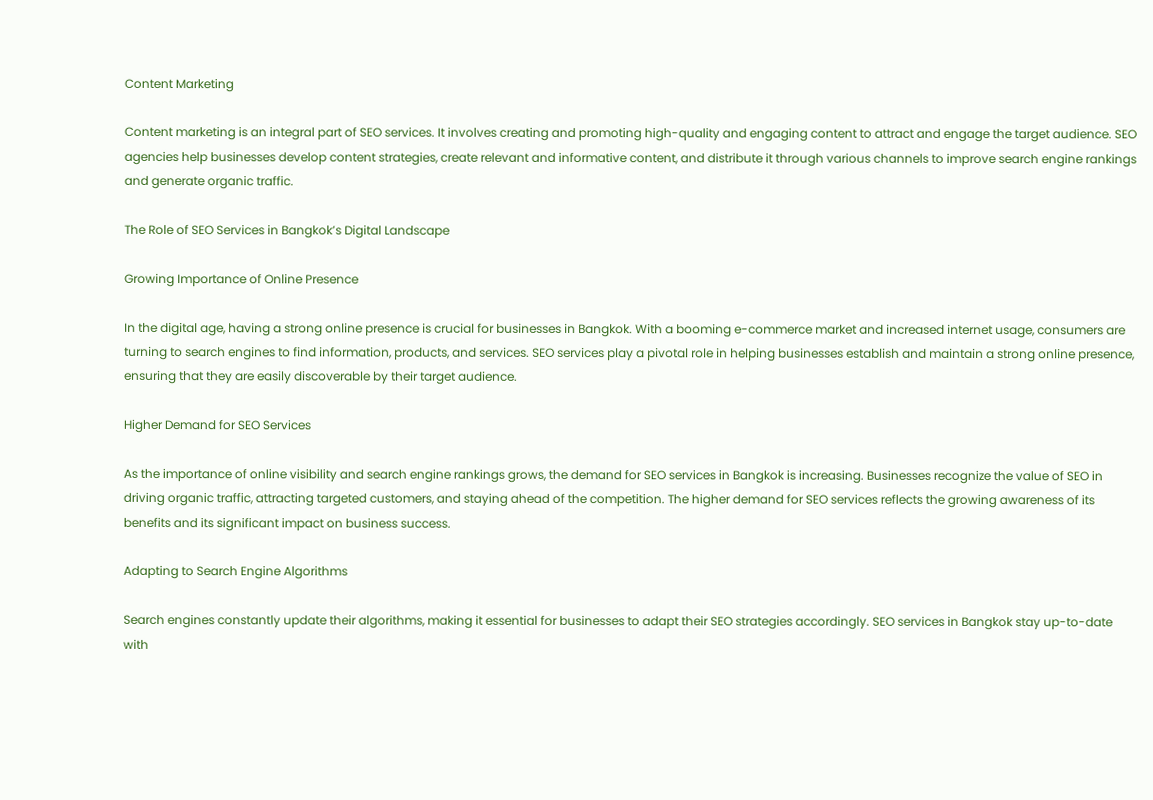Content Marketing

Content marketing is an integral part of SEO services. It involves creating and promoting high-quality and engaging content to attract and engage the target audience. SEO agencies help businesses develop content strategies, create relevant and informative content, and distribute it through various channels to improve search engine rankings and generate organic traffic.

The Role of SEO Services in Bangkok’s Digital Landscape

Growing Importance of Online Presence

In the digital age, having a strong online presence is crucial for businesses in Bangkok. With a booming e-commerce market and increased internet usage, consumers are turning to search engines to find information, products, and services. SEO services play a pivotal role in helping businesses establish and maintain a strong online presence, ensuring that they are easily discoverable by their target audience.

Higher Demand for SEO Services

As the importance of online visibility and search engine rankings grows, the demand for SEO services in Bangkok is increasing. Businesses recognize the value of SEO in driving organic traffic, attracting targeted customers, and staying ahead of the competition. The higher demand for SEO services reflects the growing awareness of its benefits and its significant impact on business success.

Adapting to Search Engine Algorithms

Search engines constantly update their algorithms, making it essential for businesses to adapt their SEO strategies accordingly. SEO services in Bangkok stay up-to-date with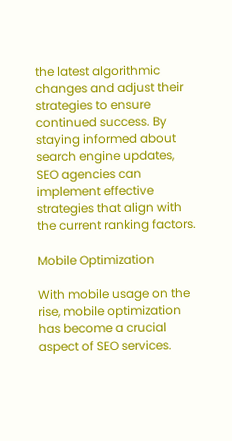the latest algorithmic changes and adjust their strategies to ensure continued success. By staying informed about search engine updates, SEO agencies can implement effective strategies that align with the current ranking factors.

Mobile Optimization

With mobile usage on the rise, mobile optimization has become a crucial aspect of SEO services.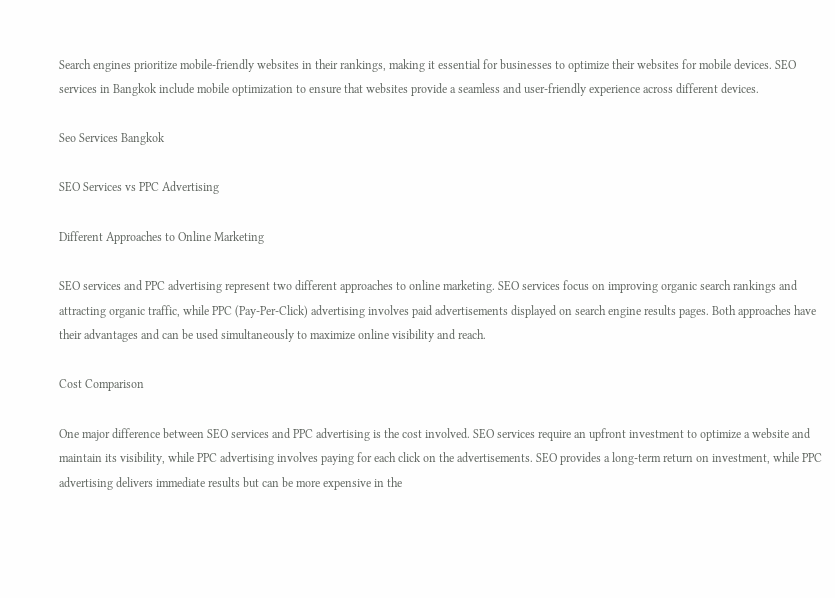Search engines prioritize mobile-friendly websites in their rankings, making it essential for businesses to optimize their websites for mobile devices. SEO services in Bangkok include mobile optimization to ensure that websites provide a seamless and user-friendly experience across different devices.

Seo Services Bangkok

SEO Services vs PPC Advertising

Different Approaches to Online Marketing

SEO services and PPC advertising represent two different approaches to online marketing. SEO services focus on improving organic search rankings and attracting organic traffic, while PPC (Pay-Per-Click) advertising involves paid advertisements displayed on search engine results pages. Both approaches have their advantages and can be used simultaneously to maximize online visibility and reach.

Cost Comparison

One major difference between SEO services and PPC advertising is the cost involved. SEO services require an upfront investment to optimize a website and maintain its visibility, while PPC advertising involves paying for each click on the advertisements. SEO provides a long-term return on investment, while PPC advertising delivers immediate results but can be more expensive in the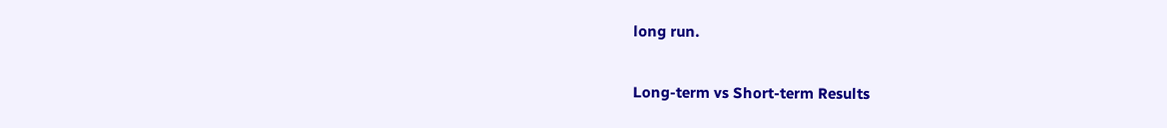long run.

Long-term vs Short-term Results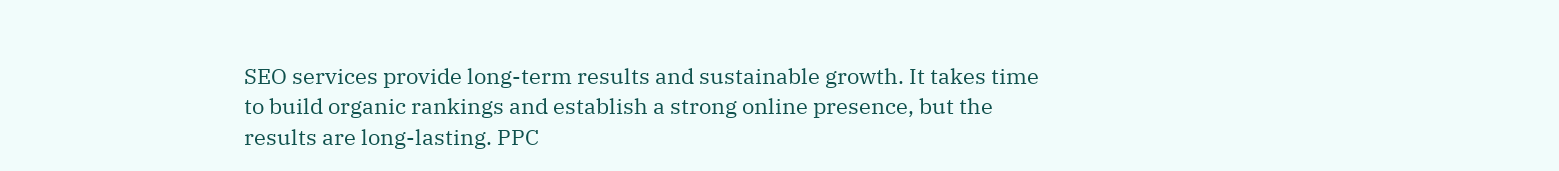SEO services provide long-term results and sustainable growth. It takes time to build organic rankings and establish a strong online presence, but the results are long-lasting. PPC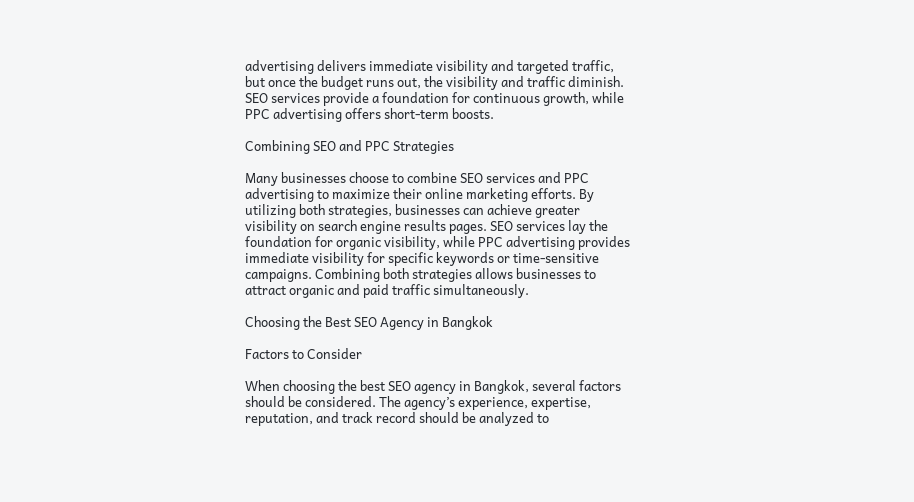advertising delivers immediate visibility and targeted traffic, but once the budget runs out, the visibility and traffic diminish. SEO services provide a foundation for continuous growth, while PPC advertising offers short-term boosts.

Combining SEO and PPC Strategies

Many businesses choose to combine SEO services and PPC advertising to maximize their online marketing efforts. By utilizing both strategies, businesses can achieve greater visibility on search engine results pages. SEO services lay the foundation for organic visibility, while PPC advertising provides immediate visibility for specific keywords or time-sensitive campaigns. Combining both strategies allows businesses to attract organic and paid traffic simultaneously.

Choosing the Best SEO Agency in Bangkok

Factors to Consider

When choosing the best SEO agency in Bangkok, several factors should be considered. The agency’s experience, expertise, reputation, and track record should be analyzed to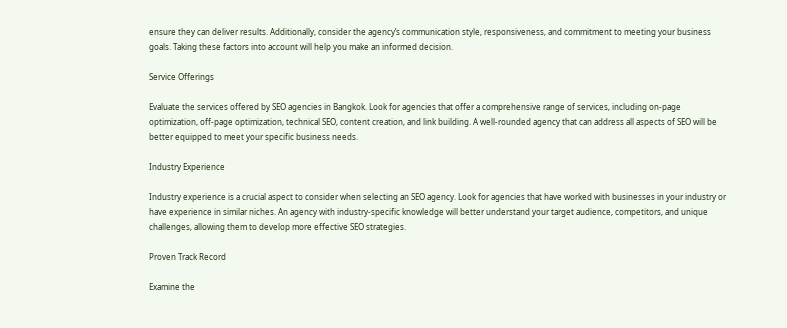ensure they can deliver results. Additionally, consider the agency’s communication style, responsiveness, and commitment to meeting your business goals. Taking these factors into account will help you make an informed decision.

Service Offerings

Evaluate the services offered by SEO agencies in Bangkok. Look for agencies that offer a comprehensive range of services, including on-page optimization, off-page optimization, technical SEO, content creation, and link building. A well-rounded agency that can address all aspects of SEO will be better equipped to meet your specific business needs.

Industry Experience

Industry experience is a crucial aspect to consider when selecting an SEO agency. Look for agencies that have worked with businesses in your industry or have experience in similar niches. An agency with industry-specific knowledge will better understand your target audience, competitors, and unique challenges, allowing them to develop more effective SEO strategies.

Proven Track Record

Examine the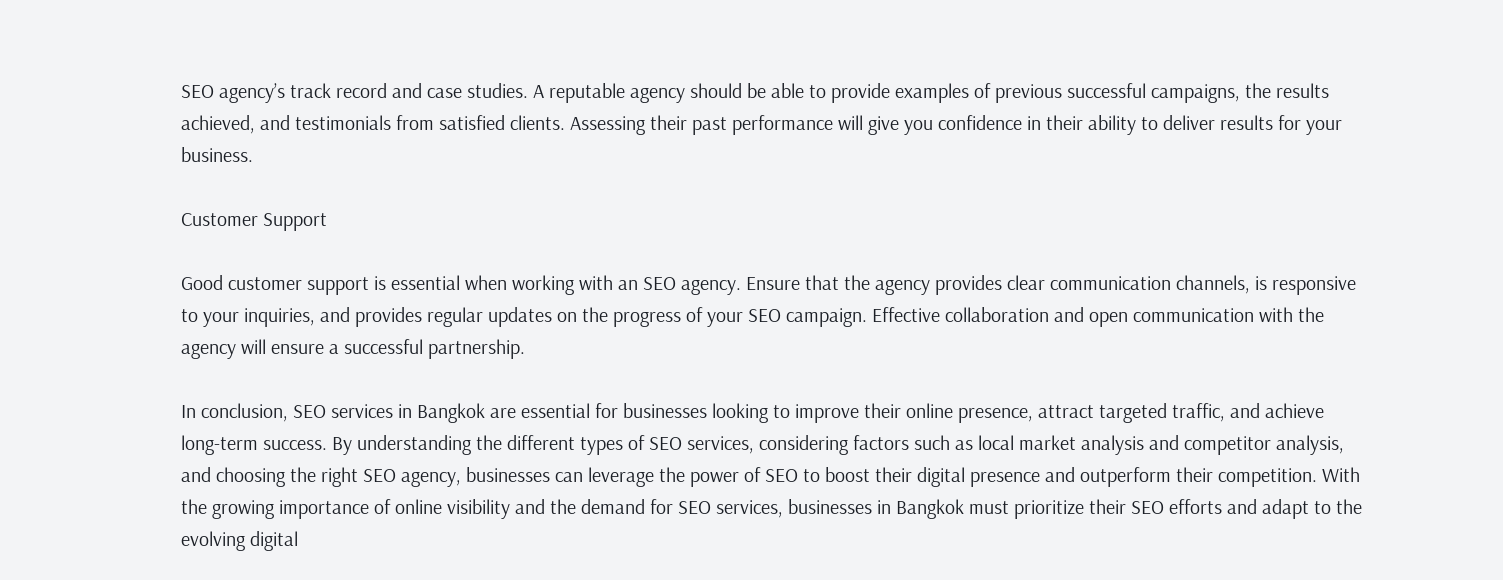SEO agency’s track record and case studies. A reputable agency should be able to provide examples of previous successful campaigns, the results achieved, and testimonials from satisfied clients. Assessing their past performance will give you confidence in their ability to deliver results for your business.

Customer Support

Good customer support is essential when working with an SEO agency. Ensure that the agency provides clear communication channels, is responsive to your inquiries, and provides regular updates on the progress of your SEO campaign. Effective collaboration and open communication with the agency will ensure a successful partnership.

In conclusion, SEO services in Bangkok are essential for businesses looking to improve their online presence, attract targeted traffic, and achieve long-term success. By understanding the different types of SEO services, considering factors such as local market analysis and competitor analysis, and choosing the right SEO agency, businesses can leverage the power of SEO to boost their digital presence and outperform their competition. With the growing importance of online visibility and the demand for SEO services, businesses in Bangkok must prioritize their SEO efforts and adapt to the evolving digital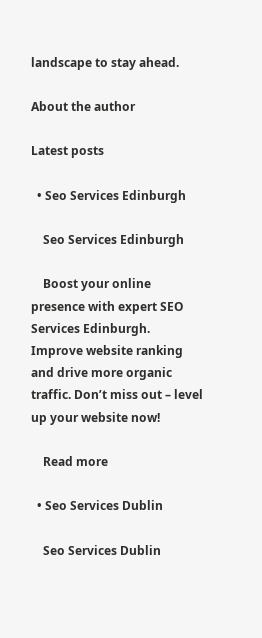landscape to stay ahead.

About the author

Latest posts

  • Seo Services Edinburgh

    Seo Services Edinburgh

    Boost your online presence with expert SEO Services Edinburgh. Improve website ranking and drive more organic traffic. Don’t miss out – level up your website now!

    Read more

  • Seo Services Dublin

    Seo Services Dublin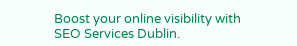Boost your online visibility with SEO Services Dublin.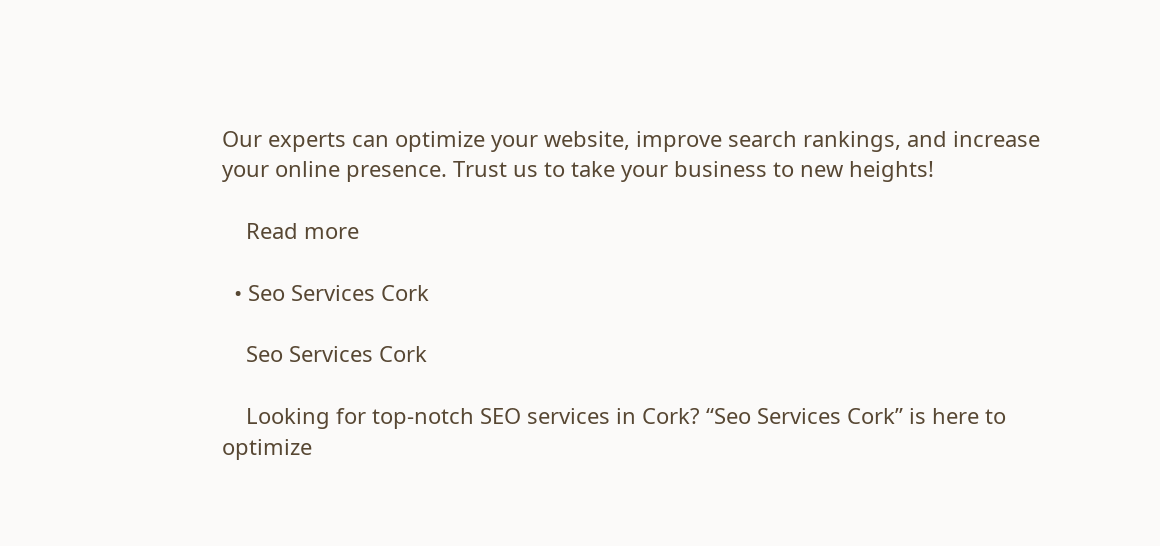Our experts can optimize your website, improve search rankings, and increase your online presence. Trust us to take your business to new heights!

    Read more

  • Seo Services Cork

    Seo Services Cork

    Looking for top-notch SEO services in Cork? “Seo Services Cork” is here to optimize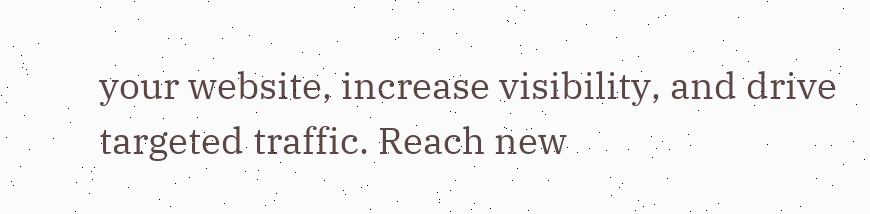your website, increase visibility, and drive targeted traffic. Reach new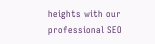heights with our professional SEO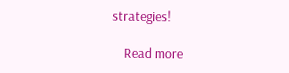strategies!

    Read more